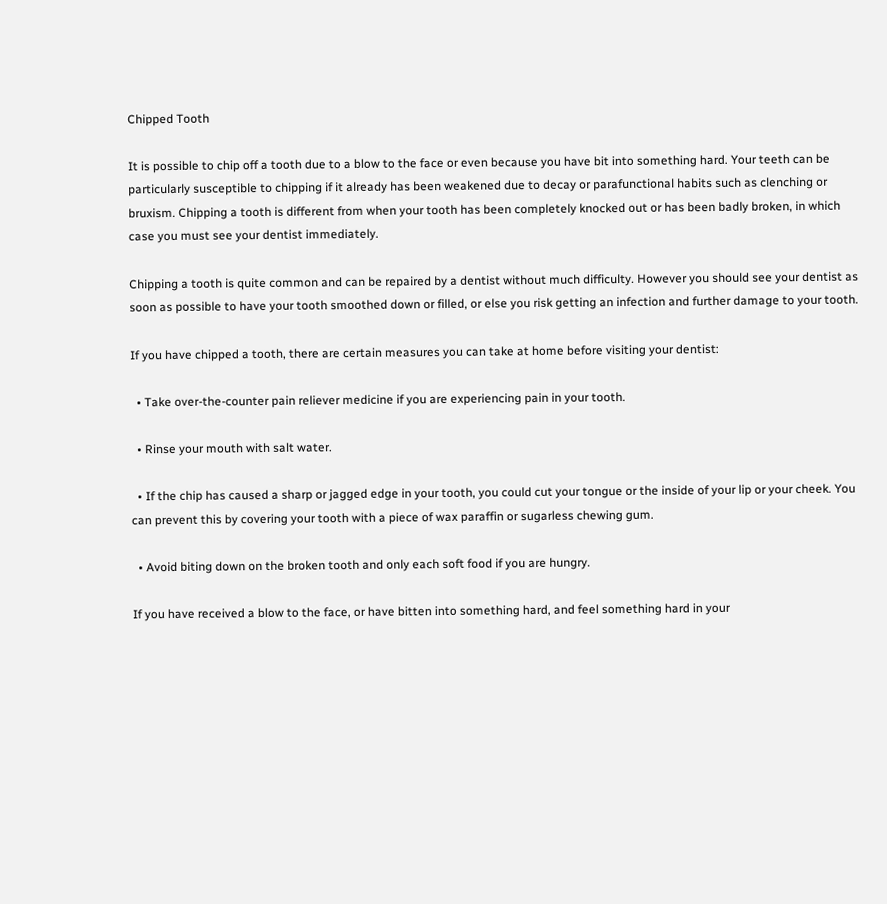Chipped Tooth

It is possible to chip off a tooth due to a blow to the face or even because you have bit into something hard. Your teeth can be particularly susceptible to chipping if it already has been weakened due to decay or parafunctional habits such as clenching or bruxism. Chipping a tooth is different from when your tooth has been completely knocked out or has been badly broken, in which case you must see your dentist immediately.

Chipping a tooth is quite common and can be repaired by a dentist without much difficulty. However you should see your dentist as soon as possible to have your tooth smoothed down or filled, or else you risk getting an infection and further damage to your tooth.

If you have chipped a tooth, there are certain measures you can take at home before visiting your dentist:

  • Take over-the-counter pain reliever medicine if you are experiencing pain in your tooth.

  • Rinse your mouth with salt water.

  • If the chip has caused a sharp or jagged edge in your tooth, you could cut your tongue or the inside of your lip or your cheek. You can prevent this by covering your tooth with a piece of wax paraffin or sugarless chewing gum.

  • Avoid biting down on the broken tooth and only each soft food if you are hungry.

If you have received a blow to the face, or have bitten into something hard, and feel something hard in your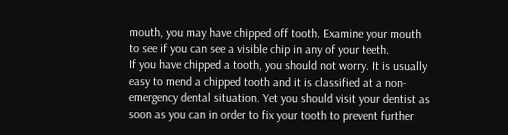mouth, you may have chipped off tooth. Examine your mouth to see if you can see a visible chip in any of your teeth.
If you have chipped a tooth, you should not worry. It is usually easy to mend a chipped tooth and it is classified at a non-emergency dental situation. Yet you should visit your dentist as soon as you can in order to fix your tooth to prevent further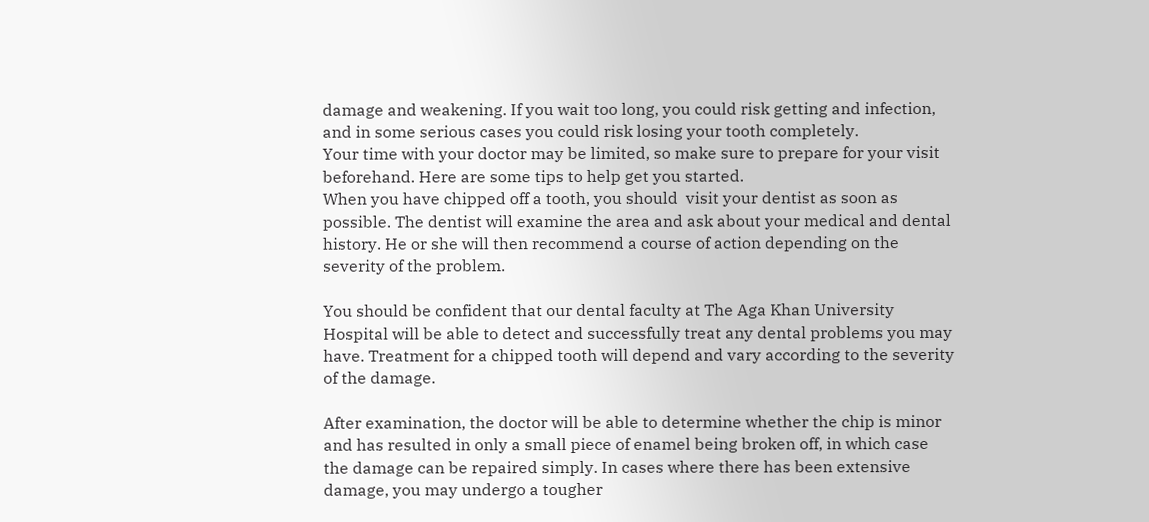damage and weakening. If you wait too long, you could risk getting and infection, and in some serious cases you could risk losing your tooth completely.
Your time with your doctor may be limited, so make sure to prepare for your visit beforehand. Here are some tips to help get you started.
When you have chipped off a tooth, you should  visit your dentist as soon as possible. The dentist will examine the area and ask about your medical and dental history. He or she will then recommend a course of action depending on the severity of the problem.

You should be confident that our dental faculty at The Aga Khan University Hospital will be able to detect and successfully treat any dental problems you may have. Treatment for a chipped tooth will depend and vary according to the severity of the damage.

After examination, the doctor will be able to determine whether the chip is minor and has resulted in only a small piece of enamel being broken off, in which case the damage can be repaired simply. In cases where there has been extensive damage, you may undergo a tougher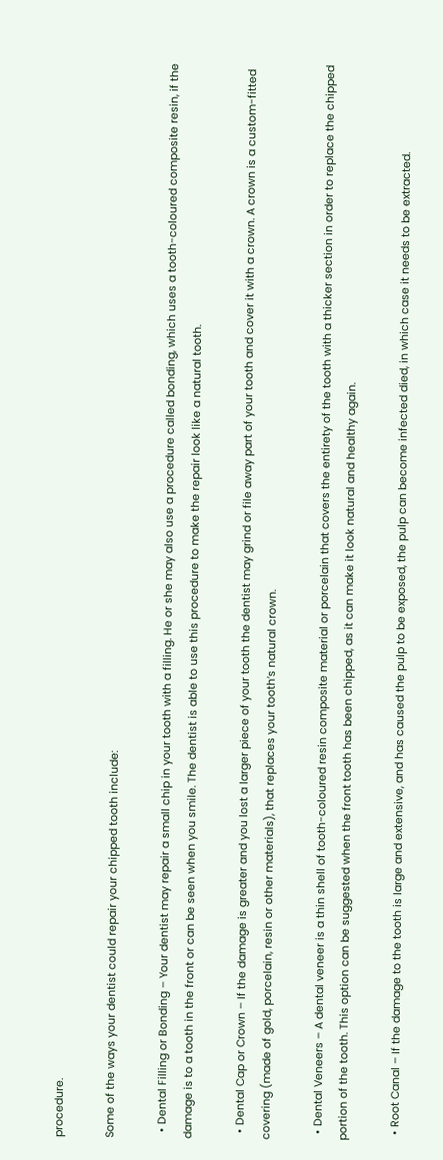procedure.

Some of the ways your dentist could repair your chipped tooth include:

  • Dental Filling or Bonding – Your dentist may repair a small chip in your tooth with a filling. He or she may also use a procedure called bonding, which uses a tooth-coloured composite resin, if the damage is to a tooth in the front or can be seen when you smile. The dentist is able to use this procedure to make the repair look like a natural tooth.

  • Dental Cap or Crown – If the damage is greater and you lost a larger piece of your tooth the dentist may grind or file away part of your tooth and cover it with a crown. A crown is a custom-fitted covering (made of gold, porcelain, resin or other materials), that replaces your tooth’s natural crown.

  • Dental Veneers – A dental veneer is a thin shell of tooth-coloured resin composite material or porcelain that covers the entirety of the tooth with a thicker section in order to replace the chipped portion of the tooth. This option can be suggested when the front tooth has been chipped, as it can make it look natural and healthy again.

  • Root Canal – If the damage to the tooth is large and extensive, and has caused the pulp to be exposed, the pulp can become infected died, in which case it needs to be extracted.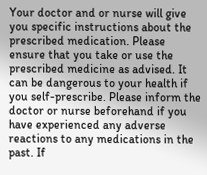Your doctor and or nurse will give you specific instructions about the prescribed medication. Please ensure that you take or use the prescribed medicine as advised. It can be dangerous to your health if you self-prescribe. Please inform the doctor or nurse beforehand if you have experienced any adverse reactions to any medications in the past. If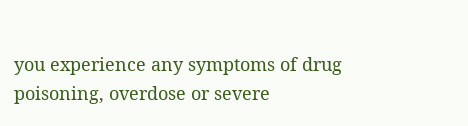you experience any symptoms of drug poisoning, overdose or severe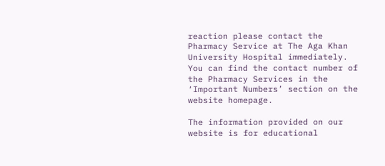reaction please contact the Pharmacy Service at The Aga Khan University Hospital immediately. You can find the contact number of the Pharmacy Services in the ‘Important Numbers’ section on the website homepage.

The information provided on our website is for educational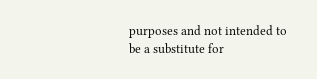purposes and not intended to be a substitute for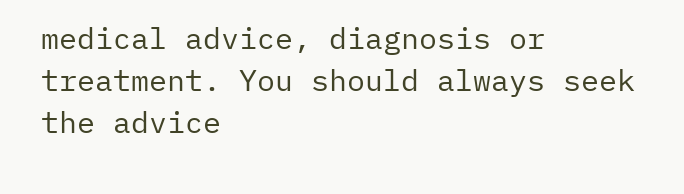medical advice, diagnosis or treatment. You should always seek the advice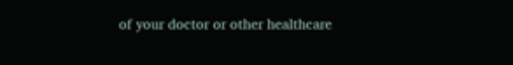of your doctor or other healthcare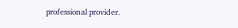professional provider.